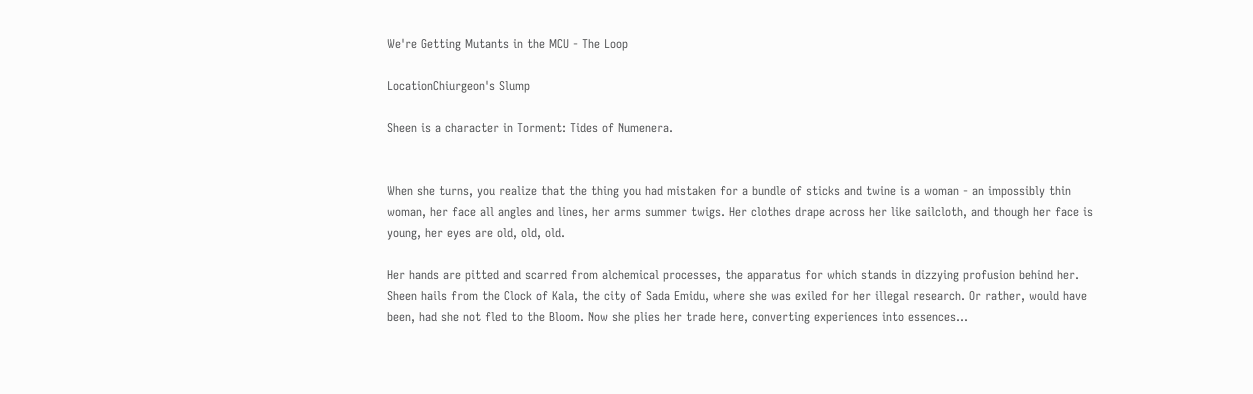We're Getting Mutants in the MCU - The Loop

LocationChiurgeon's Slump

Sheen is a character in Torment: Tides of Numenera.


When she turns, you realize that the thing you had mistaken for a bundle of sticks and twine is a woman - an impossibly thin woman, her face all angles and lines, her arms summer twigs. Her clothes drape across her like sailcloth, and though her face is young, her eyes are old, old, old.

Her hands are pitted and scarred from alchemical processes, the apparatus for which stands in dizzying profusion behind her. Sheen hails from the Clock of Kala, the city of Sada Emidu, where she was exiled for her illegal research. Or rather, would have been, had she not fled to the Bloom. Now she plies her trade here, converting experiences into essences...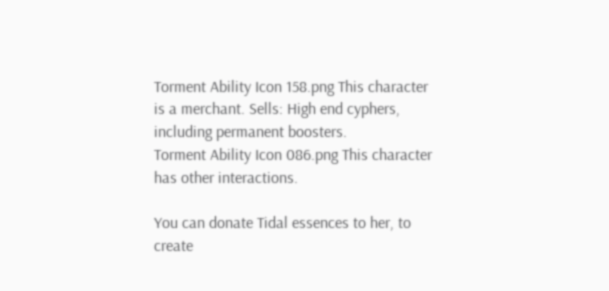Torment Ability Icon 158.png This character is a merchant. Sells: High end cyphers, including permanent boosters.
Torment Ability Icon 086.png This character has other interactions.

You can donate Tidal essences to her, to create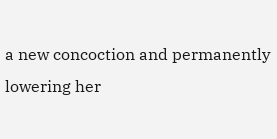a new concoction and permanently lowering her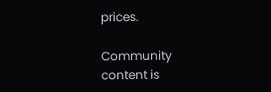prices.

Community content is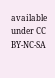available under CC BY-NC-SA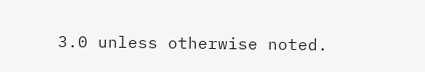3.0 unless otherwise noted.